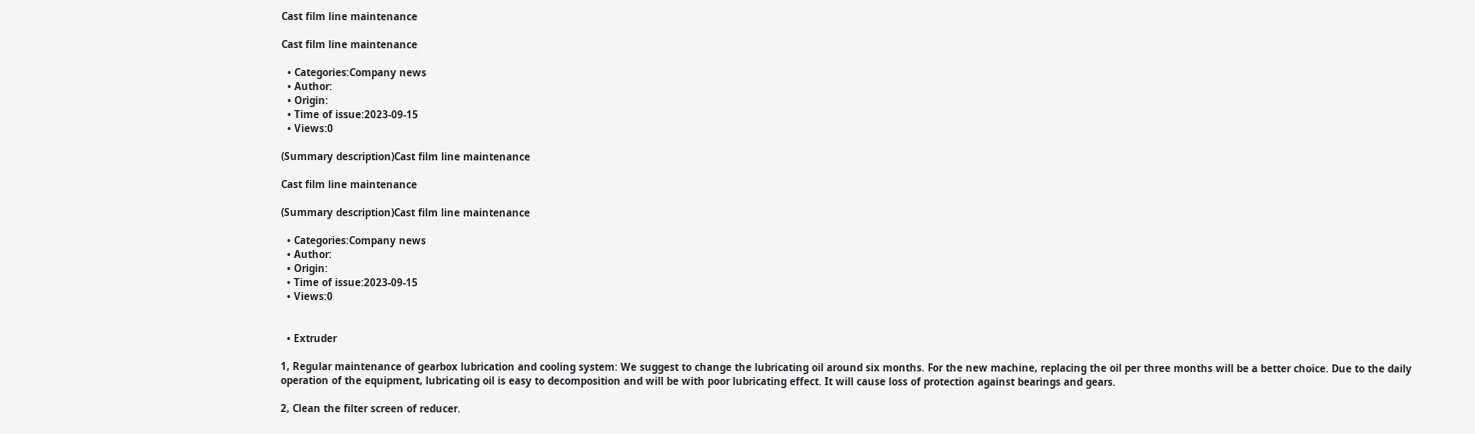Cast film line maintenance

Cast film line maintenance

  • Categories:Company news
  • Author:
  • Origin:
  • Time of issue:2023-09-15
  • Views:0

(Summary description)Cast film line maintenance

Cast film line maintenance

(Summary description)Cast film line maintenance

  • Categories:Company news
  • Author:
  • Origin:
  • Time of issue:2023-09-15
  • Views:0


  • Extruder

1, Regular maintenance of gearbox lubrication and cooling system: We suggest to change the lubricating oil around six months. For the new machine, replacing the oil per three months will be a better choice. Due to the daily operation of the equipment, lubricating oil is easy to decomposition and will be with poor lubricating effect. It will cause loss of protection against bearings and gears.

2, Clean the filter screen of reducer.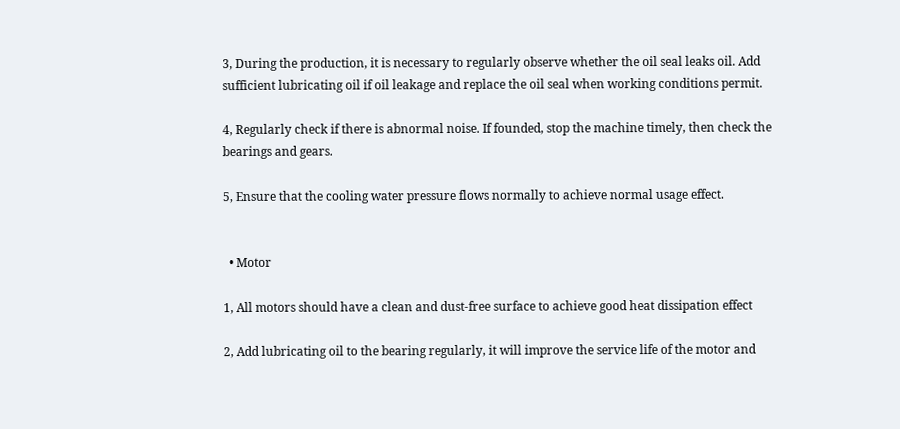3, During the production, it is necessary to regularly observe whether the oil seal leaks oil. Add sufficient lubricating oil if oil leakage and replace the oil seal when working conditions permit.

4, Regularly check if there is abnormal noise. If founded, stop the machine timely, then check the bearings and gears.

5, Ensure that the cooling water pressure flows normally to achieve normal usage effect.


  • Motor

1, All motors should have a clean and dust-free surface to achieve good heat dissipation effect

2, Add lubricating oil to the bearing regularly, it will improve the service life of the motor and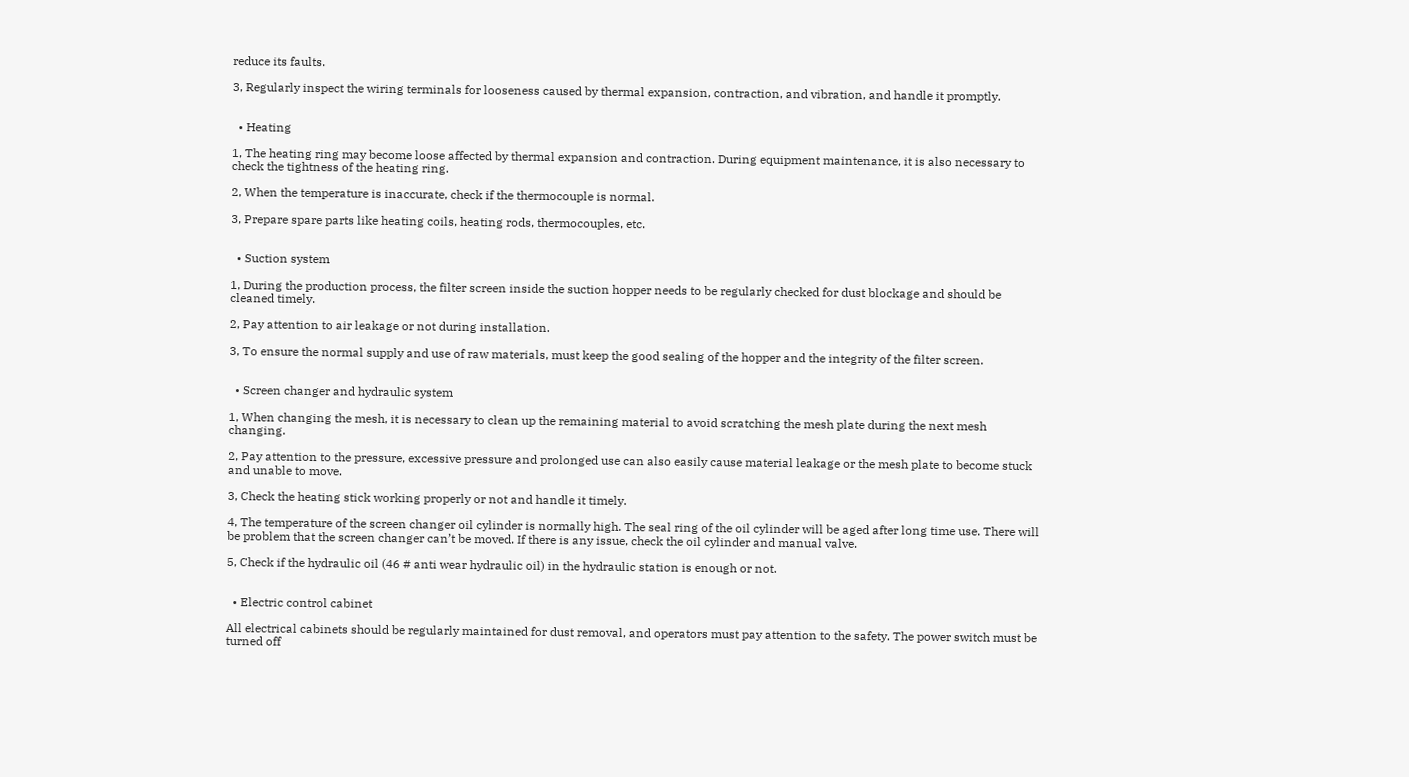reduce its faults.

3, Regularly inspect the wiring terminals for looseness caused by thermal expansion, contraction, and vibration, and handle it promptly.


  • Heating

1, The heating ring may become loose affected by thermal expansion and contraction. During equipment maintenance, it is also necessary to check the tightness of the heating ring.

2, When the temperature is inaccurate, check if the thermocouple is normal.

3, Prepare spare parts like heating coils, heating rods, thermocouples, etc.


  • Suction system

1, During the production process, the filter screen inside the suction hopper needs to be regularly checked for dust blockage and should be cleaned timely.

2, Pay attention to air leakage or not during installation.

3, To ensure the normal supply and use of raw materials, must keep the good sealing of the hopper and the integrity of the filter screen.


  • Screen changer and hydraulic system

1, When changing the mesh, it is necessary to clean up the remaining material to avoid scratching the mesh plate during the next mesh changing.

2, Pay attention to the pressure, excessive pressure and prolonged use can also easily cause material leakage or the mesh plate to become stuck and unable to move.

3, Check the heating stick working properly or not and handle it timely.

4, The temperature of the screen changer oil cylinder is normally high. The seal ring of the oil cylinder will be aged after long time use. There will be problem that the screen changer can’t be moved. If there is any issue, check the oil cylinder and manual valve.

5, Check if the hydraulic oil (46 # anti wear hydraulic oil) in the hydraulic station is enough or not.


  • Electric control cabinet

All electrical cabinets should be regularly maintained for dust removal, and operators must pay attention to the safety. The power switch must be turned off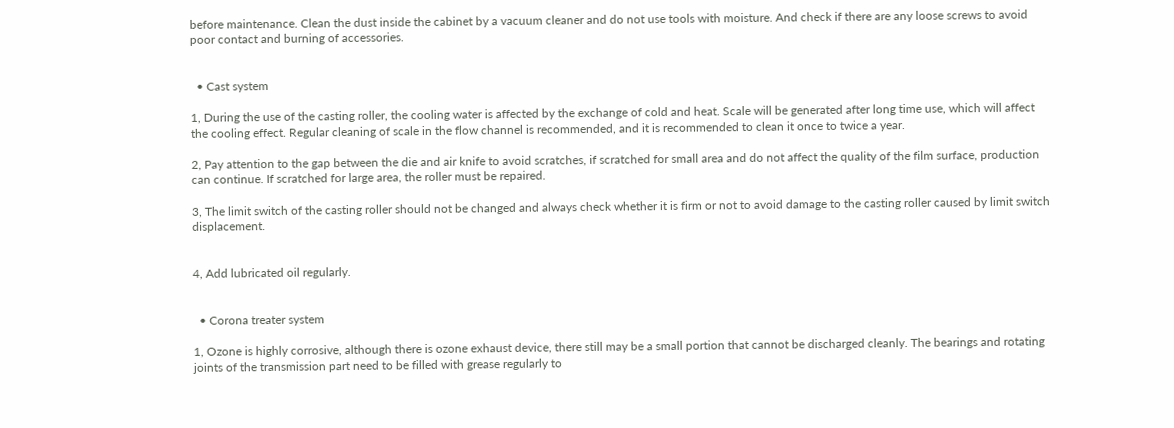before maintenance. Clean the dust inside the cabinet by a vacuum cleaner and do not use tools with moisture. And check if there are any loose screws to avoid poor contact and burning of accessories.


  • Cast system

1, During the use of the casting roller, the cooling water is affected by the exchange of cold and heat. Scale will be generated after long time use, which will affect the cooling effect. Regular cleaning of scale in the flow channel is recommended, and it is recommended to clean it once to twice a year.

2, Pay attention to the gap between the die and air knife to avoid scratches, if scratched for small area and do not affect the quality of the film surface, production can continue. If scratched for large area, the roller must be repaired.

3, The limit switch of the casting roller should not be changed and always check whether it is firm or not to avoid damage to the casting roller caused by limit switch displacement.


4, Add lubricated oil regularly.


  • Corona treater system

1, Ozone is highly corrosive, although there is ozone exhaust device, there still may be a small portion that cannot be discharged cleanly. The bearings and rotating joints of the transmission part need to be filled with grease regularly to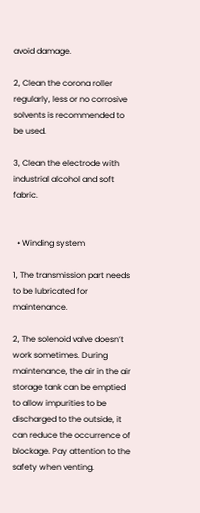avoid damage.

2, Clean the corona roller regularly, less or no corrosive solvents is recommended to be used.

3, Clean the electrode with industrial alcohol and soft fabric.


  • Winding system

1, The transmission part needs to be lubricated for maintenance.

2, The solenoid valve doesn’t work sometimes. During maintenance, the air in the air storage tank can be emptied to allow impurities to be discharged to the outside, it can reduce the occurrence of blockage. Pay attention to the safety when venting.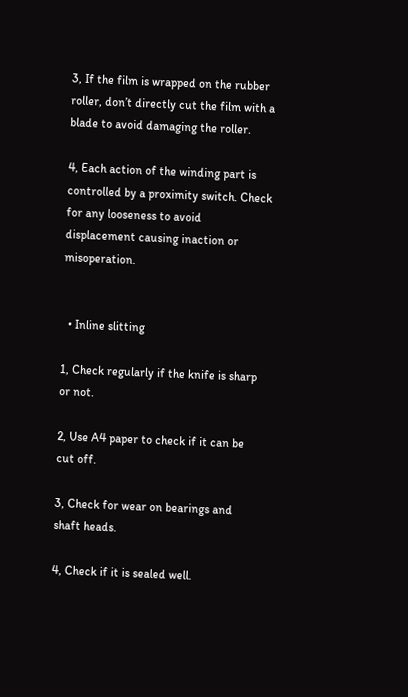3, If the film is wrapped on the rubber roller, don’t directly cut the film with a blade to avoid damaging the roller.

4, Each action of the winding part is controlled by a proximity switch. Check for any looseness to avoid displacement causing inaction or misoperation.


  • Inline slitting

1, Check regularly if the knife is sharp or not.

2, Use A4 paper to check if it can be cut off.

3, Check for wear on bearings and shaft heads.

4, Check if it is sealed well.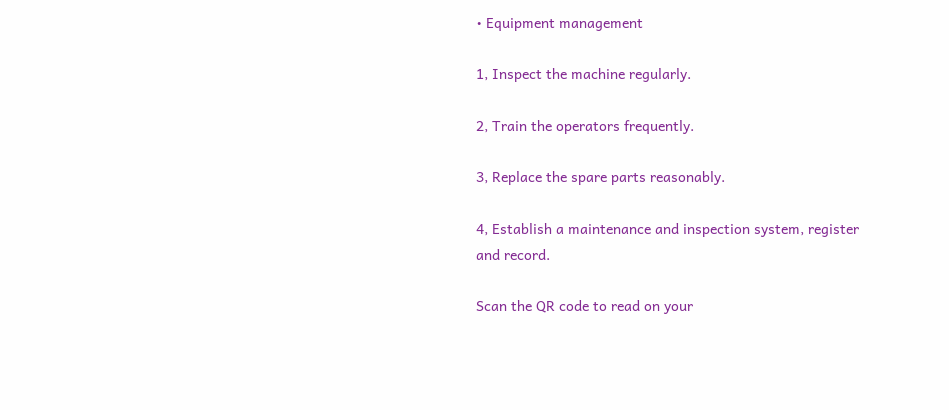• Equipment management

1, Inspect the machine regularly.

2, Train the operators frequently.

3, Replace the spare parts reasonably.

4, Establish a maintenance and inspection system, register and record.

Scan the QR code to read on your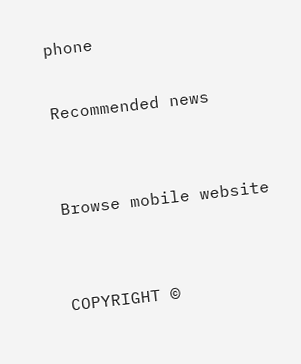phone

Recommended news


Browse mobile website


COPYRIGHT ©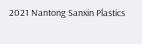2021 Nantong Sanxin Plastics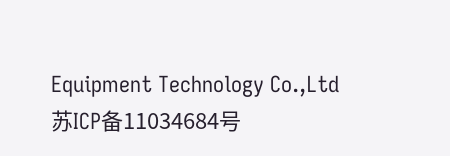Equipment Technology Co.,Ltd     苏ICP备11034684号